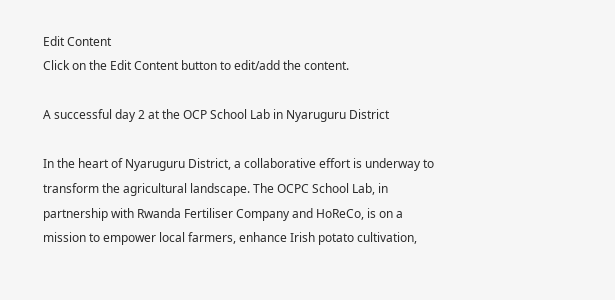Edit Content
Click on the Edit Content button to edit/add the content.

A successful day 2 at the OCP School Lab in Nyaruguru District

In the heart of Nyaruguru District, a collaborative effort is underway to transform the agricultural landscape. The OCPC School Lab, in partnership with Rwanda Fertiliser Company and HoReCo, is on a mission to empower local farmers, enhance Irish potato cultivation,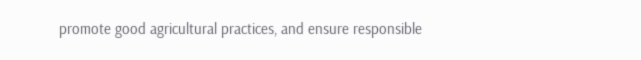promote good agricultural practices, and ensure responsible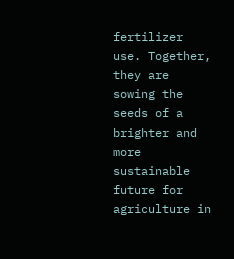fertilizer use. Together, they are sowing the seeds of a brighter and more sustainable future for agriculture in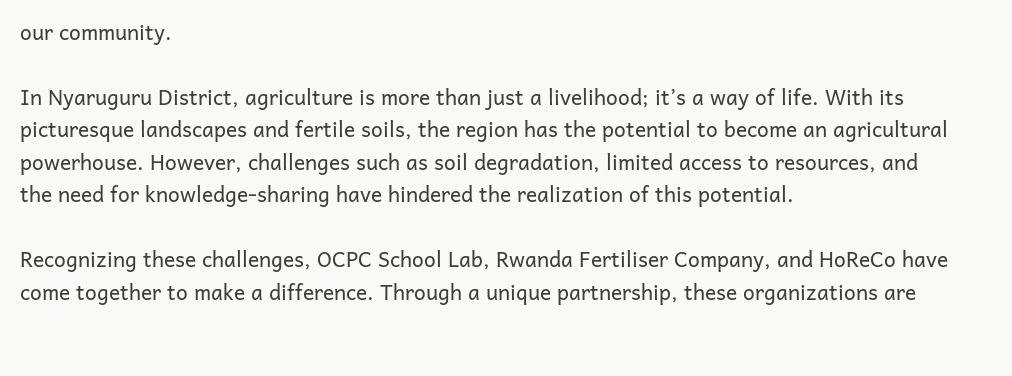our community.

In Nyaruguru District, agriculture is more than just a livelihood; it’s a way of life. With its picturesque landscapes and fertile soils, the region has the potential to become an agricultural powerhouse. However, challenges such as soil degradation, limited access to resources, and the need for knowledge-sharing have hindered the realization of this potential.

Recognizing these challenges, OCPC School Lab, Rwanda Fertiliser Company, and HoReCo have come together to make a difference. Through a unique partnership, these organizations are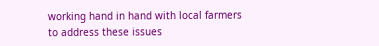working hand in hand with local farmers to address these issues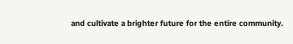and cultivate a brighter future for the entire community.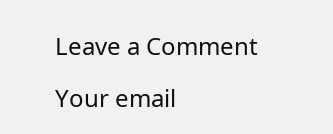Leave a Comment

Your email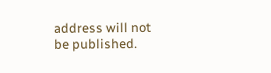address will not be published.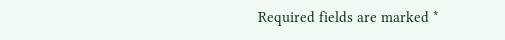Required fields are marked *